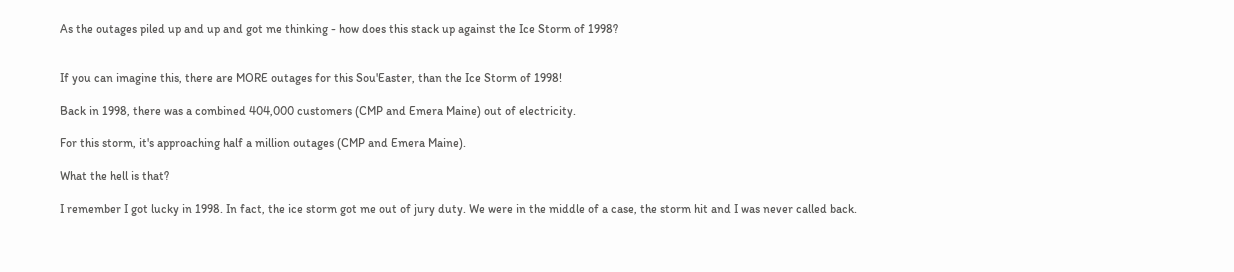As the outages piled up and up and got me thinking - how does this stack up against the Ice Storm of 1998?


If you can imagine this, there are MORE outages for this Sou'Easter, than the Ice Storm of 1998!

Back in 1998, there was a combined 404,000 customers (CMP and Emera Maine) out of electricity.

For this storm, it's approaching half a million outages (CMP and Emera Maine).

What the hell is that?

I remember I got lucky in 1998. In fact, the ice storm got me out of jury duty. We were in the middle of a case, the storm hit and I was never called back.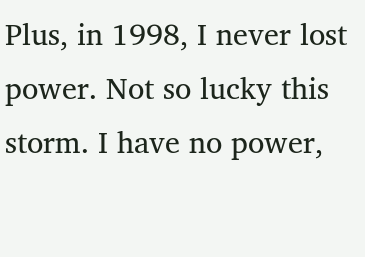Plus, in 1998, I never lost power. Not so lucky this storm. I have no power,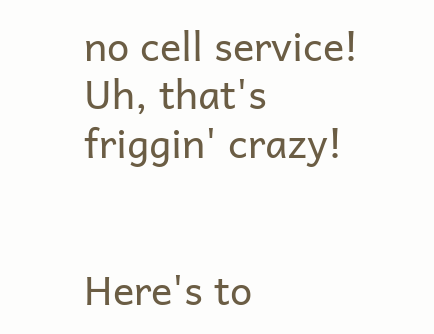no cell service! Uh, that's friggin' crazy!


Here's to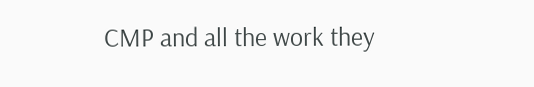CMP and all the work they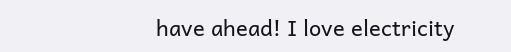have ahead! I love electricity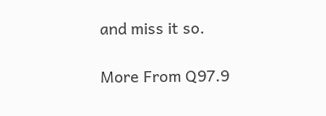and miss it so.

More From Q97.9